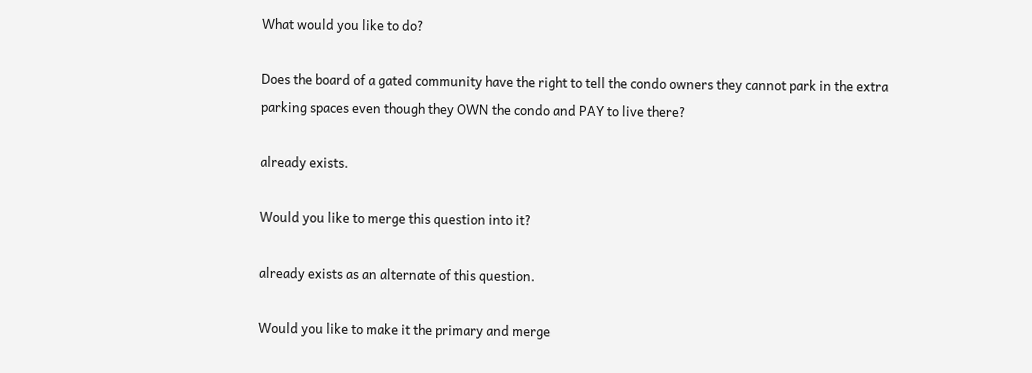What would you like to do?

Does the board of a gated community have the right to tell the condo owners they cannot park in the extra parking spaces even though they OWN the condo and PAY to live there?

already exists.

Would you like to merge this question into it?

already exists as an alternate of this question.

Would you like to make it the primary and merge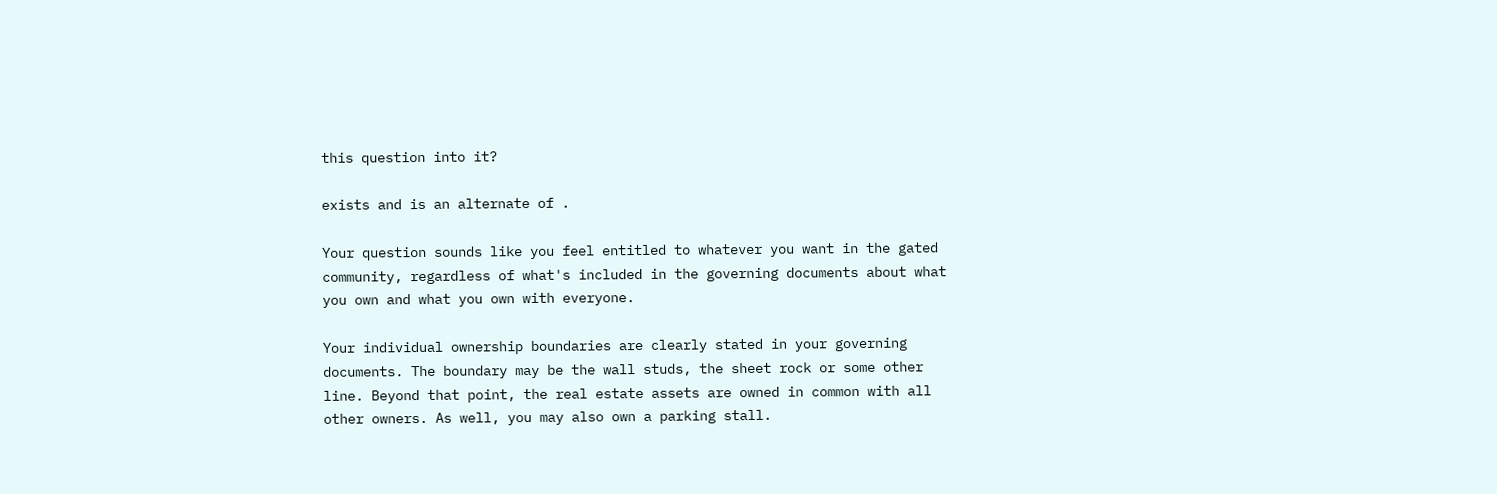this question into it?

exists and is an alternate of .

Your question sounds like you feel entitled to whatever you want in the gated community, regardless of what's included in the governing documents about what you own and what you own with everyone.

Your individual ownership boundaries are clearly stated in your governing documents. The boundary may be the wall studs, the sheet rock or some other line. Beyond that point, the real estate assets are owned in common with all other owners. As well, you may also own a parking stall.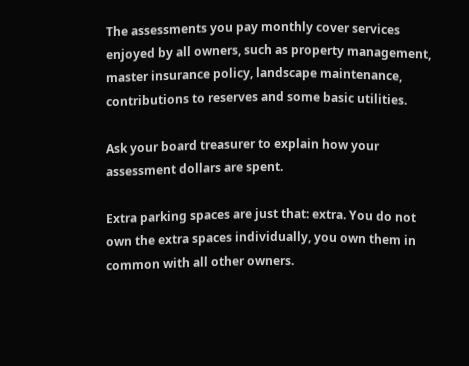The assessments you pay monthly cover services enjoyed by all owners, such as property management, master insurance policy, landscape maintenance, contributions to reserves and some basic utilities.

Ask your board treasurer to explain how your assessment dollars are spent.

Extra parking spaces are just that: extra. You do not own the extra spaces individually, you own them in common with all other owners.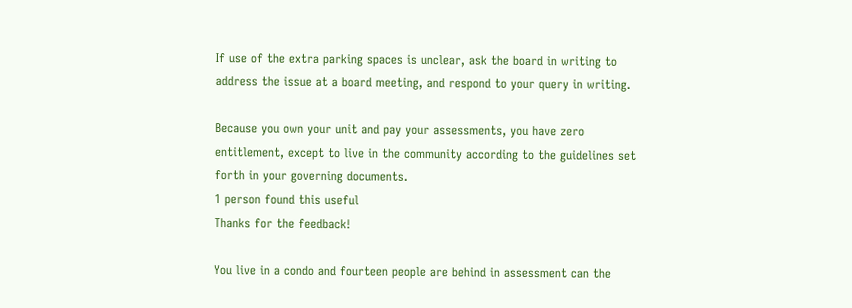If use of the extra parking spaces is unclear, ask the board in writing to address the issue at a board meeting, and respond to your query in writing.

Because you own your unit and pay your assessments, you have zero entitlement, except to live in the community according to the guidelines set forth in your governing documents.
1 person found this useful
Thanks for the feedback!

You live in a condo and fourteen people are behind in assessment can the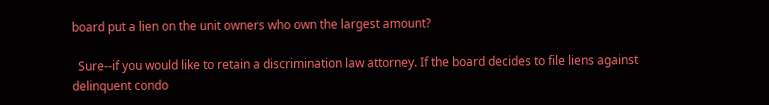board put a lien on the unit owners who own the largest amount?

  Sure--if you would like to retain a discrimination law attorney. If the board decides to file liens against delinquent condo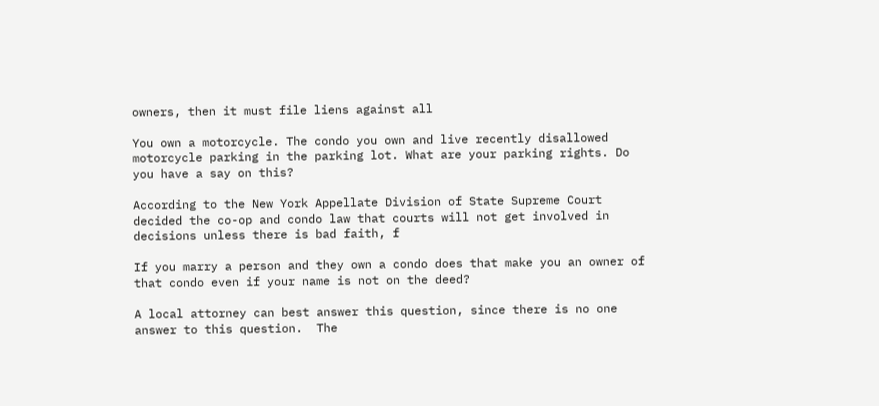owners, then it must file liens against all

You own a motorcycle. The condo you own and live recently disallowed motorcycle parking in the parking lot. What are your parking rights. Do you have a say on this?

According to the New York Appellate Division of State Supreme Court decided the co-op and condo law that courts will not get involved in decisions unless there is bad faith, f

If you marry a person and they own a condo does that make you an owner of that condo even if your name is not on the deed?

A local attorney can best answer this question, since there is no one answer to this question.  The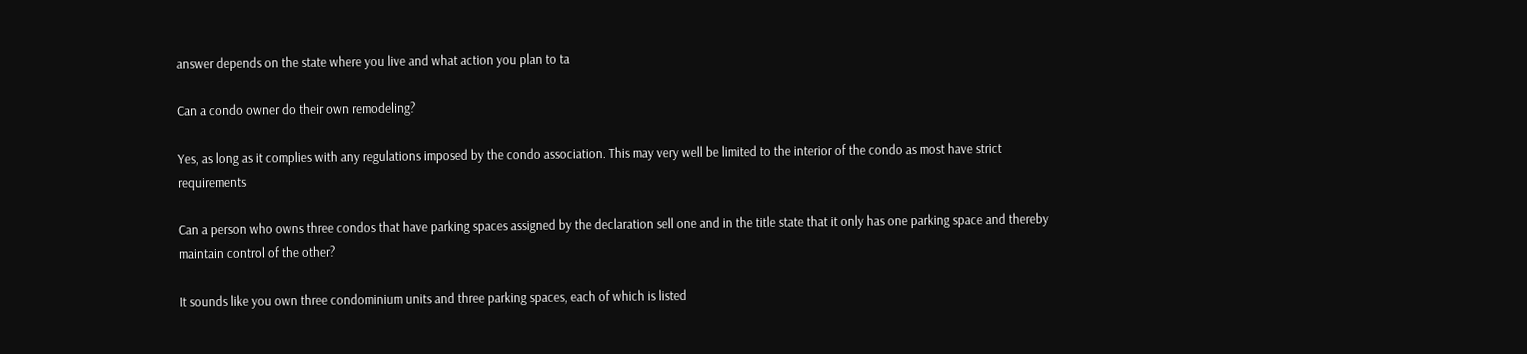answer depends on the state where you live and what action you plan to ta

Can a condo owner do their own remodeling?

Yes, as long as it complies with any regulations imposed by the condo association. This may very well be limited to the interior of the condo as most have strict requirements

Can a person who owns three condos that have parking spaces assigned by the declaration sell one and in the title state that it only has one parking space and thereby maintain control of the other?

It sounds like you own three condominium units and three parking spaces, each of which is listed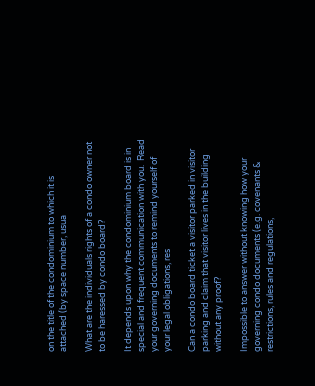on the title of the condominium to which it is attached (by space number, usua

What are the individuals rights of a condo owner not to be haressed by condo board?

It depends upon why the condominium board is in special and frequent communication with you.  Read your governing documents to remind yourself of your legal obligations, res

Can a condo board ticket a visitor parked in visitor parking and claim that visitor lives in the building without any proof?

Impossible to answer without knowing how your governing condo documents (e.g. covenants & restrictions, rules and regulations,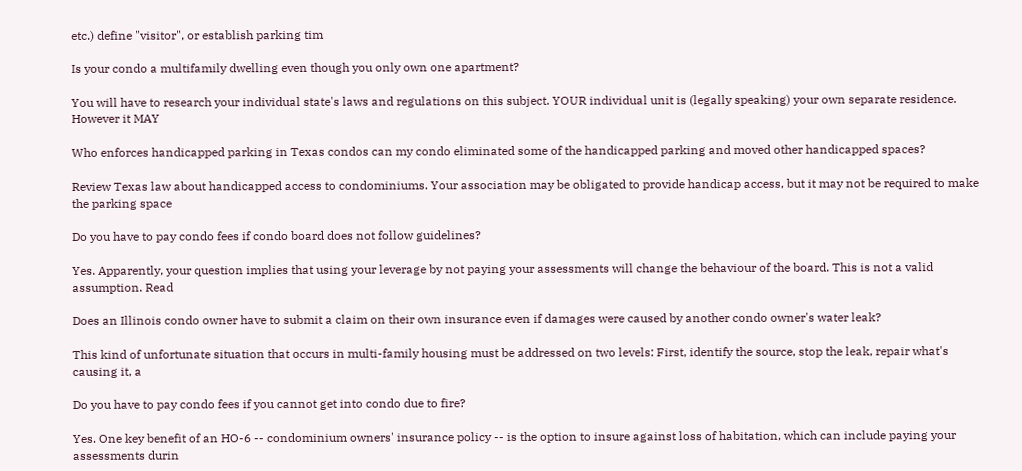etc.) define "visitor", or establish parking tim

Is your condo a multifamily dwelling even though you only own one apartment?

You will have to research your individual state's laws and regulations on this subject. YOUR individual unit is (legally speaking) your own separate residence. However it MAY

Who enforces handicapped parking in Texas condos can my condo eliminated some of the handicapped parking and moved other handicapped spaces?

Review Texas law about handicapped access to condominiums. Your association may be obligated to provide handicap access, but it may not be required to make the parking space

Do you have to pay condo fees if condo board does not follow guidelines?

Yes. Apparently, your question implies that using your leverage by not paying your assessments will change the behaviour of the board. This is not a valid assumption. Read

Does an Illinois condo owner have to submit a claim on their own insurance even if damages were caused by another condo owner's water leak?

This kind of unfortunate situation that occurs in multi-family housing must be addressed on two levels: First, identify the source, stop the leak, repair what's causing it, a

Do you have to pay condo fees if you cannot get into condo due to fire?

Yes. One key benefit of an HO-6 -- condominium owners' insurance policy -- is the option to insure against loss of habitation, which can include paying your assessments durin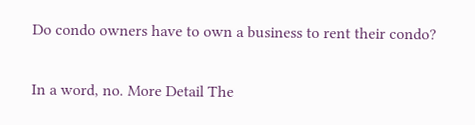Do condo owners have to own a business to rent their condo?

In a word, no. More Detail The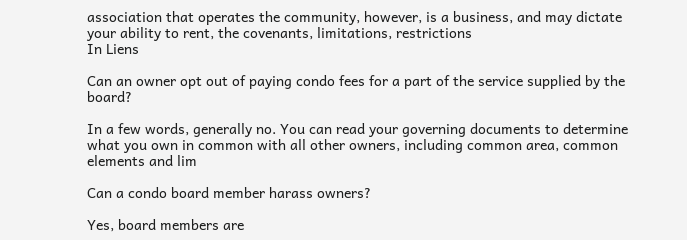association that operates the community, however, is a business, and may dictate your ability to rent, the covenants, limitations, restrictions
In Liens

Can an owner opt out of paying condo fees for a part of the service supplied by the board?

In a few words, generally no. You can read your governing documents to determine what you own in common with all other owners, including common area, common elements and lim

Can a condo board member harass owners?

Yes, board members are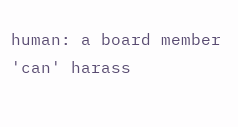human: a board member 'can' harass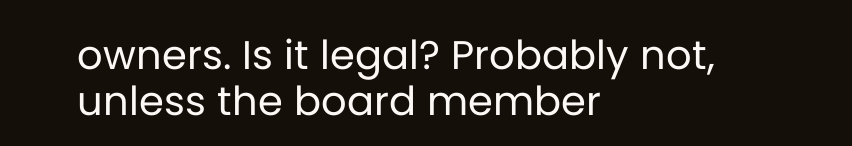owners. Is it legal? Probably not, unless the board member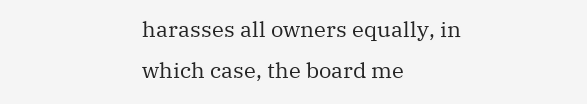harasses all owners equally, in which case, the board me